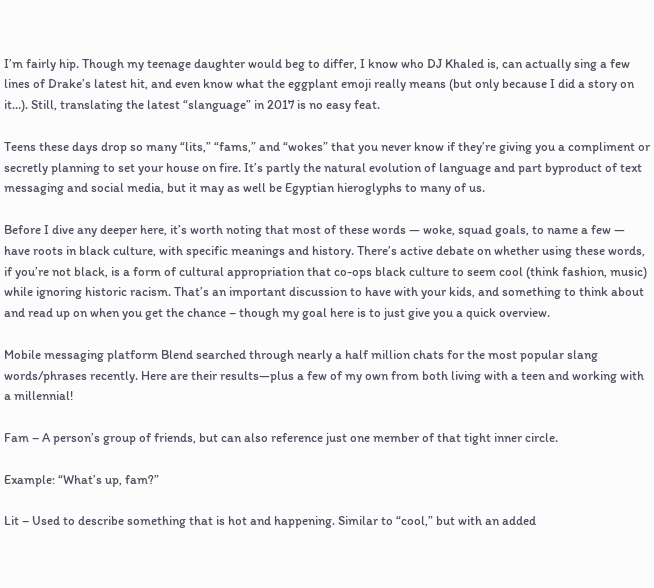I’m fairly hip. Though my teenage daughter would beg to differ, I know who DJ Khaled is, can actually sing a few lines of Drake’s latest hit, and even know what the eggplant emoji really means (but only because I did a story on it…). Still, translating the latest “slanguage” in 2017 is no easy feat.

Teens these days drop so many “lits,” “fams,” and “wokes” that you never know if they’re giving you a compliment or secretly planning to set your house on fire. It’s partly the natural evolution of language and part byproduct of text messaging and social media, but it may as well be Egyptian hieroglyphs to many of us.

Before I dive any deeper here, it’s worth noting that most of these words — woke, squad goals, to name a few — have roots in black culture, with specific meanings and history. There’s active debate on whether using these words, if you’re not black, is a form of cultural appropriation that co-ops black culture to seem cool (think fashion, music) while ignoring historic racism. That’s an important discussion to have with your kids, and something to think about and read up on when you get the chance – though my goal here is to just give you a quick overview.

Mobile messaging platform Blend searched through nearly a half million chats for the most popular slang words/phrases recently. Here are their results—plus a few of my own from both living with a teen and working with a millennial!

Fam – A person’s group of friends, but can also reference just one member of that tight inner circle.

Example: “What’s up, fam?”

Lit – Used to describe something that is hot and happening. Similar to “cool,” but with an added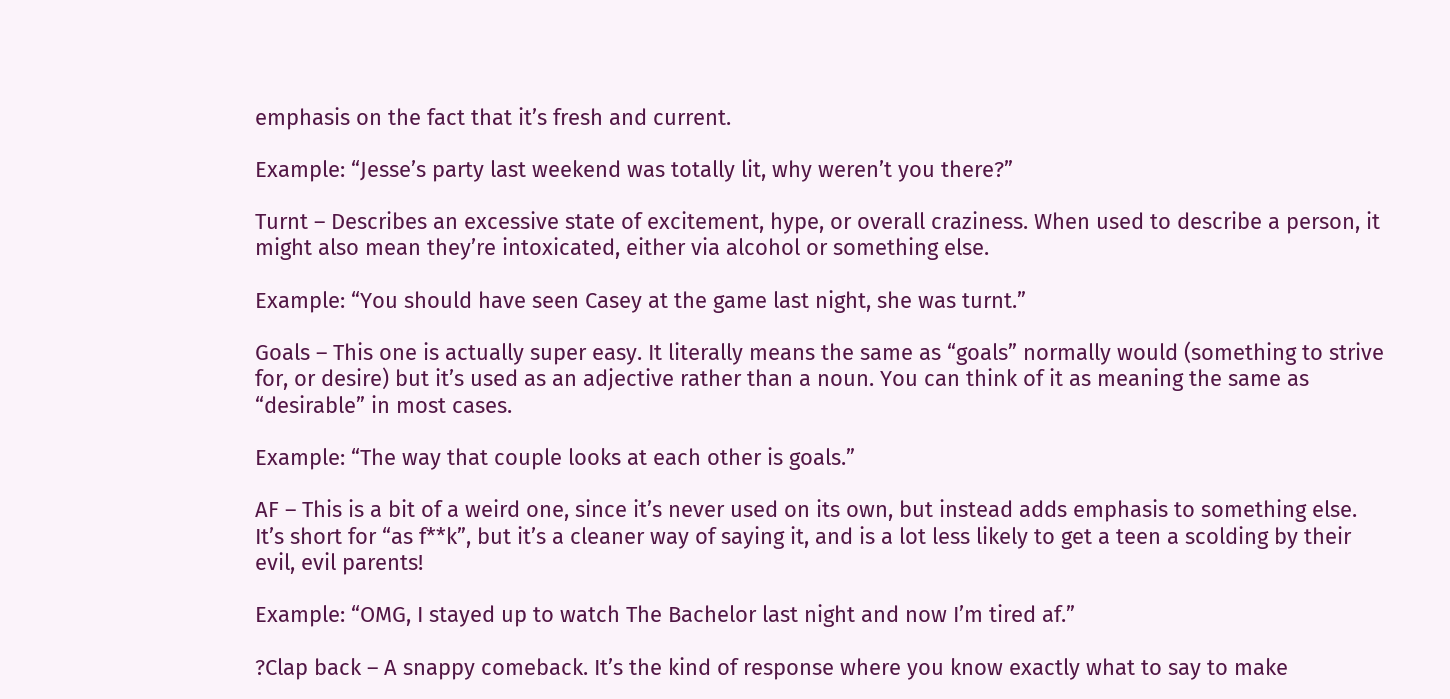emphasis on the fact that it’s fresh and current.

Example: “Jesse’s party last weekend was totally lit, why weren’t you there?”

Turnt – Describes an excessive state of excitement, hype, or overall craziness. When used to describe a person, it might also mean they’re intoxicated, either via alcohol or something else.

Example: “You should have seen Casey at the game last night, she was turnt.”

Goals – This one is actually super easy. It literally means the same as “goals” normally would (something to strive for, or desire) but it’s used as an adjective rather than a noun. You can think of it as meaning the same as “desirable” in most cases.

Example: “The way that couple looks at each other is goals.”

AF – This is a bit of a weird one, since it’s never used on its own, but instead adds emphasis to something else. It’s short for “as f**k”, but it’s a cleaner way of saying it, and is a lot less likely to get a teen a scolding by their evil, evil parents!

Example: “OMG, I stayed up to watch The Bachelor last night and now I’m tired af.”

?Clap back – A snappy comeback. It’s the kind of response where you know exactly what to say to make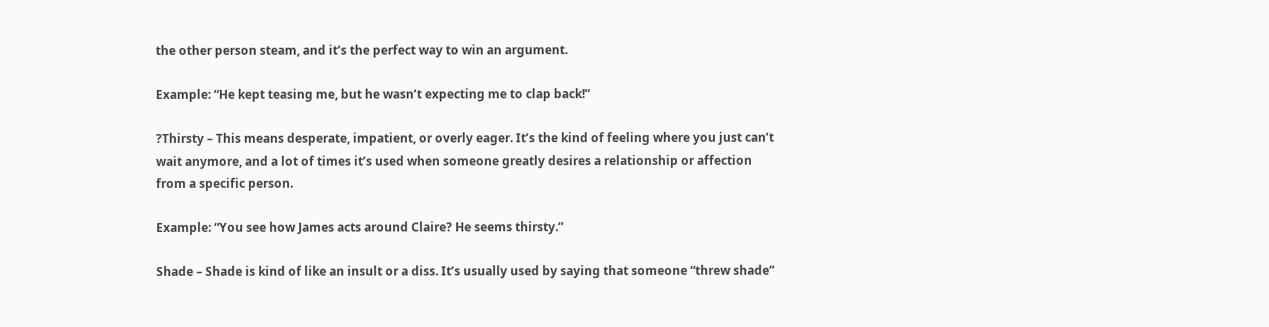the other person steam, and it’s the perfect way to win an argument.

Example: “He kept teasing me, but he wasn’t expecting me to clap back!”

?Thirsty – This means desperate, impatient, or overly eager. It’s the kind of feeling where you just can’t wait anymore, and a lot of times it’s used when someone greatly desires a relationship or affection from a specific person.

Example: “You see how James acts around Claire? He seems thirsty.”

Shade – Shade is kind of like an insult or a diss. It’s usually used by saying that someone “threw shade”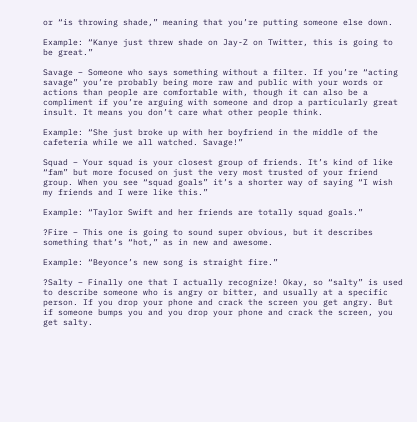or “is throwing shade,” meaning that you’re putting someone else down.

Example: “Kanye just threw shade on Jay-Z on Twitter, this is going to be great.”

Savage – Someone who says something without a filter. If you’re “acting savage” you’re probably being more raw and public with your words or actions than people are comfortable with, though it can also be a compliment if you’re arguing with someone and drop a particularly great insult. It means you don’t care what other people think.

Example: “She just broke up with her boyfriend in the middle of the cafeteria while we all watched. Savage!”

Squad – Your squad is your closest group of friends. It’s kind of like “fam” but more focused on just the very most trusted of your friend group. When you see “squad goals” it’s a shorter way of saying “I wish my friends and I were like this.”

Example: “Taylor Swift and her friends are totally squad goals.”

?Fire – This one is going to sound super obvious, but it describes something that’s “hot,” as in new and awesome.

Example: “Beyonce’s new song is straight fire.”

?Salty – Finally one that I actually recognize! Okay, so “salty” is used to describe someone who is angry or bitter, and usually at a specific person. If you drop your phone and crack the screen you get angry. But if someone bumps you and you drop your phone and crack the screen, you get salty.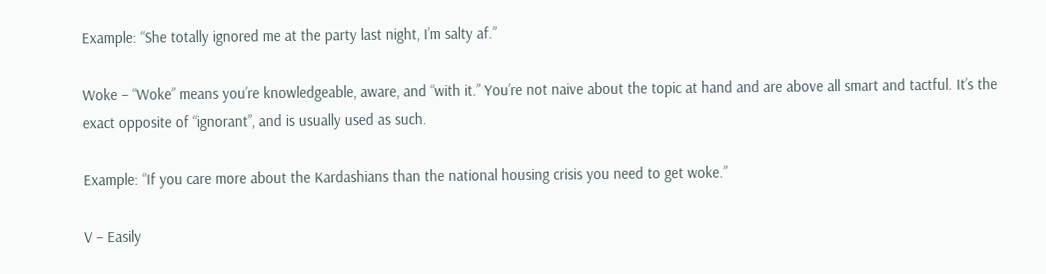Example: “She totally ignored me at the party last night, I’m salty af.”

Woke – “Woke” means you’re knowledgeable, aware, and “with it.” You’re not naive about the topic at hand and are above all smart and tactful. It’s the exact opposite of “ignorant”, and is usually used as such.

Example: “If you care more about the Kardashians than the national housing crisis you need to get woke.”

V – Easily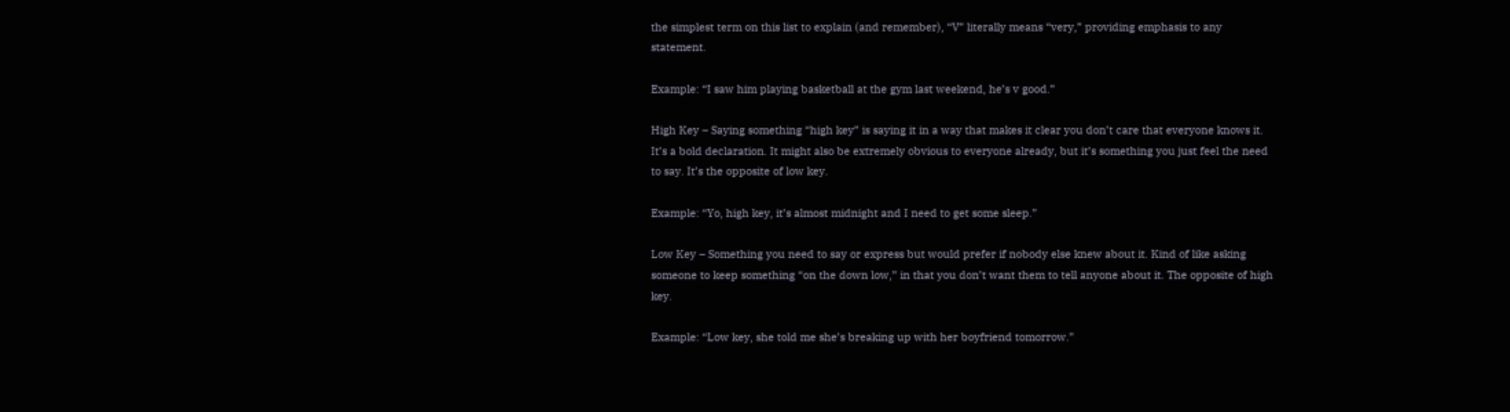the simplest term on this list to explain (and remember), “V” literally means “very,” providing emphasis to any statement.

Example: “I saw him playing basketball at the gym last weekend, he’s v good.”

High Key – Saying something “high key” is saying it in a way that makes it clear you don’t care that everyone knows it. It’s a bold declaration. It might also be extremely obvious to everyone already, but it’s something you just feel the need to say. It’s the opposite of low key.

Example: “Yo, high key, it’s almost midnight and I need to get some sleep.”

Low Key – Something you need to say or express but would prefer if nobody else knew about it. Kind of like asking someone to keep something “on the down low,” in that you don’t want them to tell anyone about it. The opposite of high key.

Example: “Low key, she told me she’s breaking up with her boyfriend tomorrow.”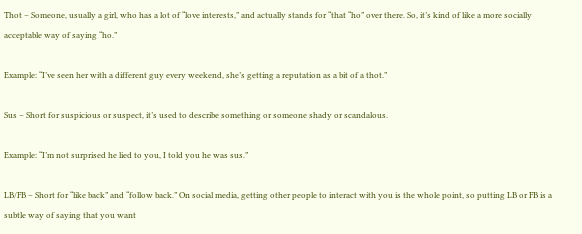Thot – Someone, usually a girl, who has a lot of “love interests,” and actually stands for “that “ho” over there. So, it’s kind of like a more socially acceptable way of saying “ho.”

Example: “I’ve seen her with a different guy every weekend, she’s getting a reputation as a bit of a thot.”

Sus – Short for suspicious or suspect, it’s used to describe something or someone shady or scandalous.

Example: “I’m not surprised he lied to you, I told you he was sus.”

LB/FB – Short for “like back” and “follow back.” On social media, getting other people to interact with you is the whole point, so putting LB or FB is a subtle way of saying that you want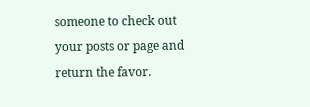someone to check out your posts or page and return the favor.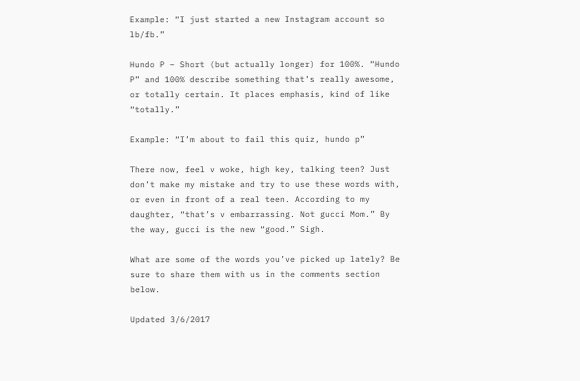Example: “I just started a new Instagram account so lb/fb.”

Hundo P – Short (but actually longer) for 100%. “Hundo P” and 100% describe something that’s really awesome, or totally certain. It places emphasis, kind of like “totally.”

Example: “I’m about to fail this quiz, hundo p”

There now, feel v woke, high key, talking teen? Just don’t make my mistake and try to use these words with, or even in front of a real teen. According to my daughter, “that’s v embarrassing. Not gucci Mom.” By the way, gucci is the new “good.” Sigh.

What are some of the words you’ve picked up lately? Be sure to share them with us in the comments section below.

Updated 3/6/2017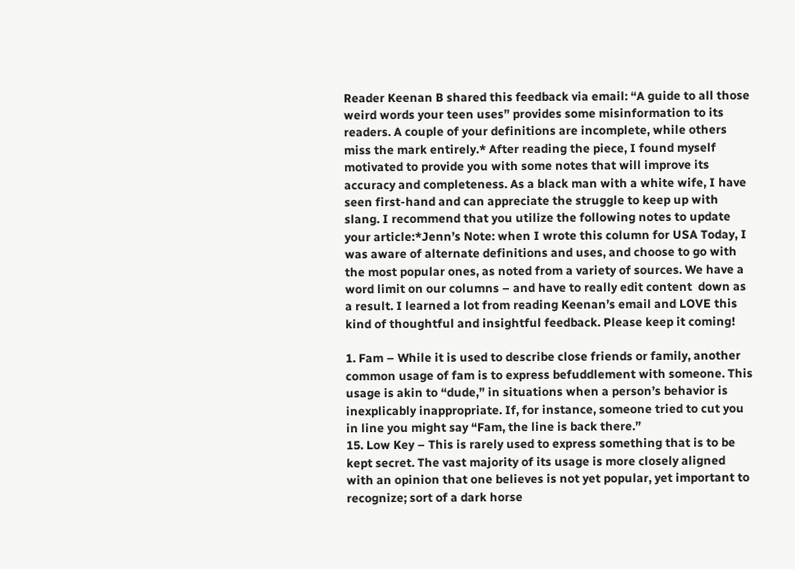Reader Keenan B shared this feedback via email: “A guide to all those weird words your teen uses” provides some misinformation to its readers. A couple of your definitions are incomplete, while others miss the mark entirely.* After reading the piece, I found myself motivated to provide you with some notes that will improve its accuracy and completeness. As a black man with a white wife, I have seen first-hand and can appreciate the struggle to keep up with slang. I recommend that you utilize the following notes to update your article:*Jenn’s Note: when I wrote this column for USA Today, I was aware of alternate definitions and uses, and choose to go with the most popular ones, as noted from a variety of sources. We have a word limit on our columns – and have to really edit content  down as a result. I learned a lot from reading Keenan’s email and LOVE this kind of thoughtful and insightful feedback. Please keep it coming!

1. Fam – While it is used to describe close friends or family, another common usage of fam is to express befuddlement with someone. This usage is akin to “dude,” in situations when a person’s behavior is inexplicably inappropriate. If, for instance, someone tried to cut you in line you might say “Fam, the line is back there.”
15. Low Key – This is rarely used to express something that is to be kept secret. The vast majority of its usage is more closely aligned with an opinion that one believes is not yet popular, yet important to recognize; sort of a dark horse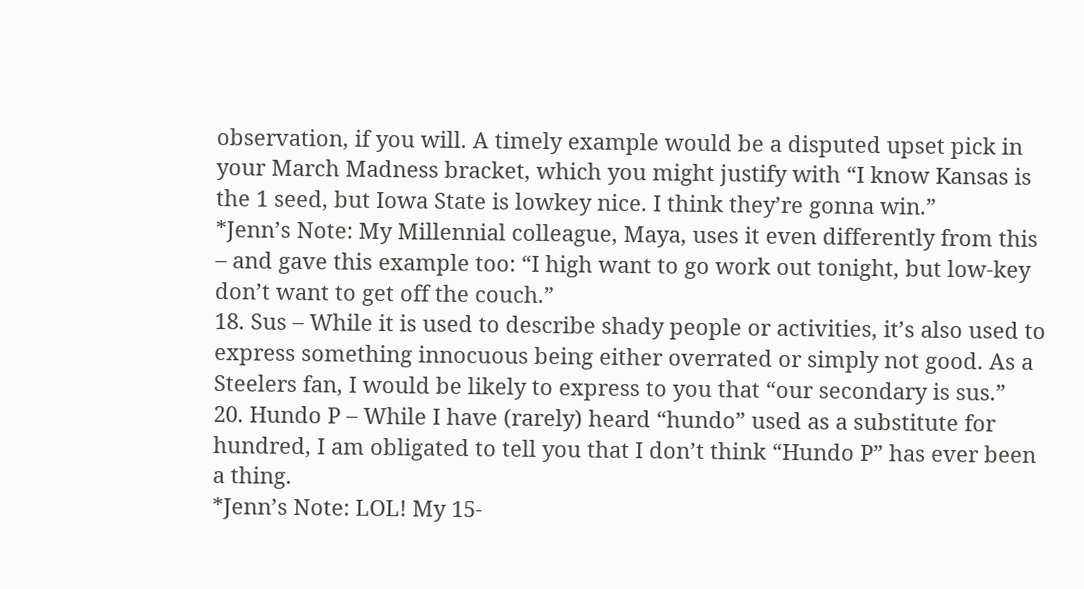observation, if you will. A timely example would be a disputed upset pick in your March Madness bracket, which you might justify with “I know Kansas is the 1 seed, but Iowa State is lowkey nice. I think they’re gonna win.”
*Jenn’s Note: My Millennial colleague, Maya, uses it even differently from this – and gave this example too: “I high want to go work out tonight, but low-key don’t want to get off the couch.”
18. Sus – While it is used to describe shady people or activities, it’s also used to express something innocuous being either overrated or simply not good. As a Steelers fan, I would be likely to express to you that “our secondary is sus.”
20. Hundo P – While I have (rarely) heard “hundo” used as a substitute for hundred, I am obligated to tell you that I don’t think “Hundo P” has ever been a thing.
*Jenn’s Note: LOL! My 15-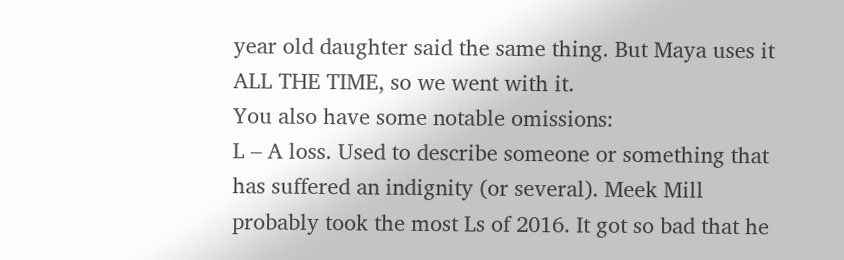year old daughter said the same thing. But Maya uses it ALL THE TIME, so we went with it.
You also have some notable omissions:
L – A loss. Used to describe someone or something that has suffered an indignity (or several). Meek Mill probably took the most Ls of 2016. It got so bad that he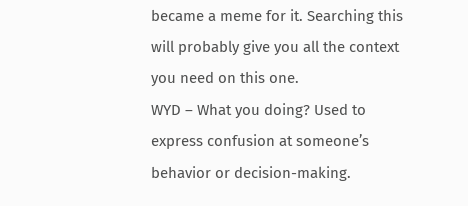became a meme for it. Searching this will probably give you all the context you need on this one.
WYD – What you doing? Used to express confusion at someone’s behavior or decision-making.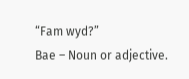“Fam wyd?”
Bae – Noun or adjective.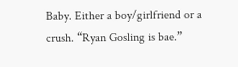Baby. Either a boy/girlfriend or a crush. “Ryan Gosling is bae.”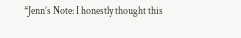*Jenn’s Note: I honestly thought this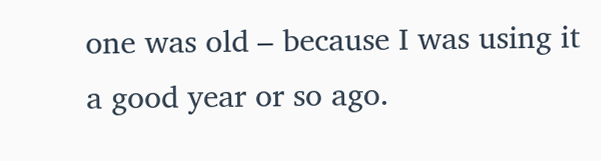one was old – because I was using it a good year or so ago.